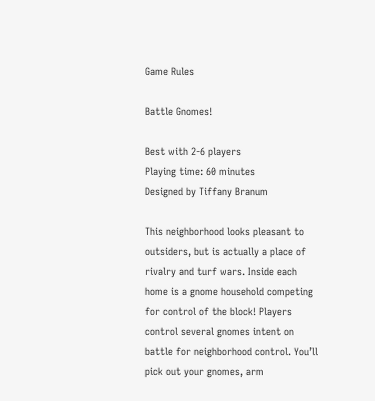Game Rules

Battle Gnomes!

Best with 2-6 players
Playing time: 60 minutes
Designed by Tiffany Branum

This neighborhood looks pleasant to outsiders, but is actually a place of rivalry and turf wars. Inside each home is a gnome household competing for control of the block! Players control several gnomes intent on battle for neighborhood control. You’ll pick out your gnomes, arm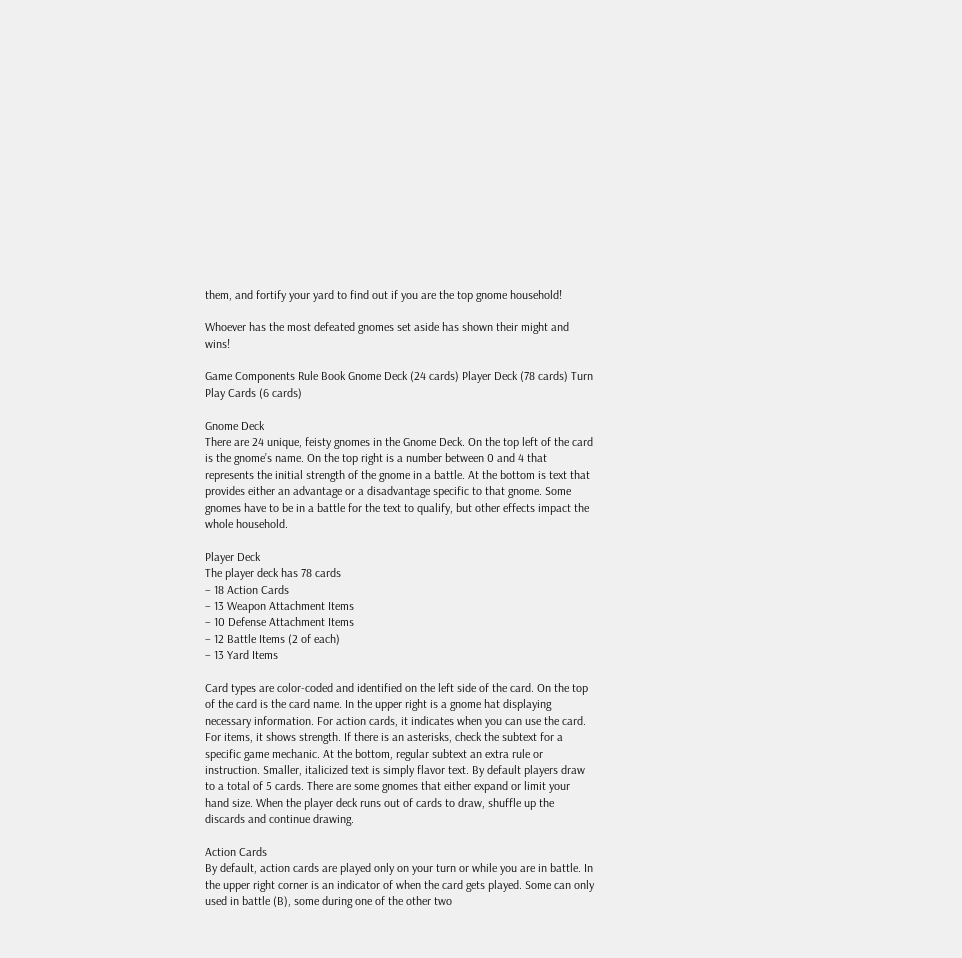them, and fortify your yard to find out if you are the top gnome household!

Whoever has the most defeated gnomes set aside has shown their might and wins!

Game Components Rule Book Gnome Deck (24 cards) Player Deck (78 cards) Turn Play Cards (6 cards)

Gnome Deck
There are 24 unique, feisty gnomes in the Gnome Deck. On the top left of the card is the gnome’s name. On the top right is a number between 0 and 4 that represents the initial strength of the gnome in a battle. At the bottom is text that provides either an advantage or a disadvantage specific to that gnome. Some gnomes have to be in a battle for the text to qualify, but other effects impact the whole household.

Player Deck
The player deck has 78 cards
– 18 Action Cards
– 13 Weapon Attachment Items
– 10 Defense Attachment Items
– 12 Battle Items (2 of each)
– 13 Yard Items

Card types are color-coded and identified on the left side of the card. On the top of the card is the card name. In the upper right is a gnome hat displaying necessary information. For action cards, it indicates when you can use the card. For items, it shows strength. If there is an asterisks, check the subtext for a specific game mechanic. At the bottom, regular subtext an extra rule or instruction. Smaller, italicized text is simply flavor text. By default players draw to a total of 5 cards. There are some gnomes that either expand or limit your hand size. When the player deck runs out of cards to draw, shuffle up the discards and continue drawing.

Action Cards
By default, action cards are played only on your turn or while you are in battle. In the upper right corner is an indicator of when the card gets played. Some can only used in battle (B), some during one of the other two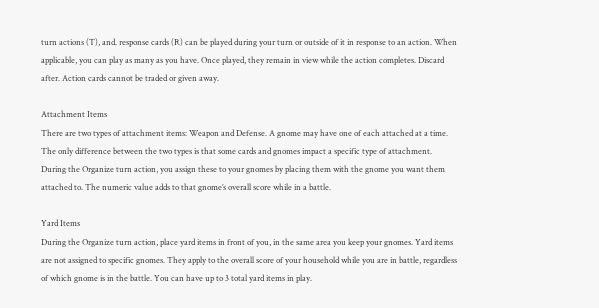turn actions (T), and. response cards (R) can be played during your turn or outside of it in response to an action. When applicable, you can play as many as you have. Once played, they remain in view while the action completes. Discard after. Action cards cannot be traded or given away.

Attachment Items
There are two types of attachment items: Weapon and Defense. A gnome may have one of each attached at a time. The only difference between the two types is that some cards and gnomes impact a specific type of attachment. During the Organize turn action, you assign these to your gnomes by placing them with the gnome you want them attached to. The numeric value adds to that gnome’s overall score while in a battle.

Yard Items
During the Organize turn action, place yard items in front of you, in the same area you keep your gnomes. Yard items are not assigned to specific gnomes. They apply to the overall score of your household while you are in battle, regardless of which gnome is in the battle. You can have up to 3 total yard items in play.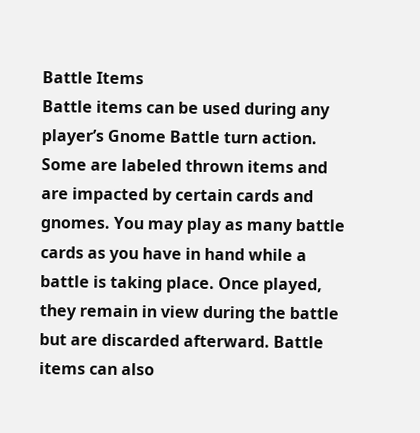Battle Items
Battle items can be used during any player’s Gnome Battle turn action. Some are labeled thrown items and are impacted by certain cards and gnomes. You may play as many battle cards as you have in hand while a battle is taking place. Once played, they remain in view during the battle but are discarded afterward. Battle items can also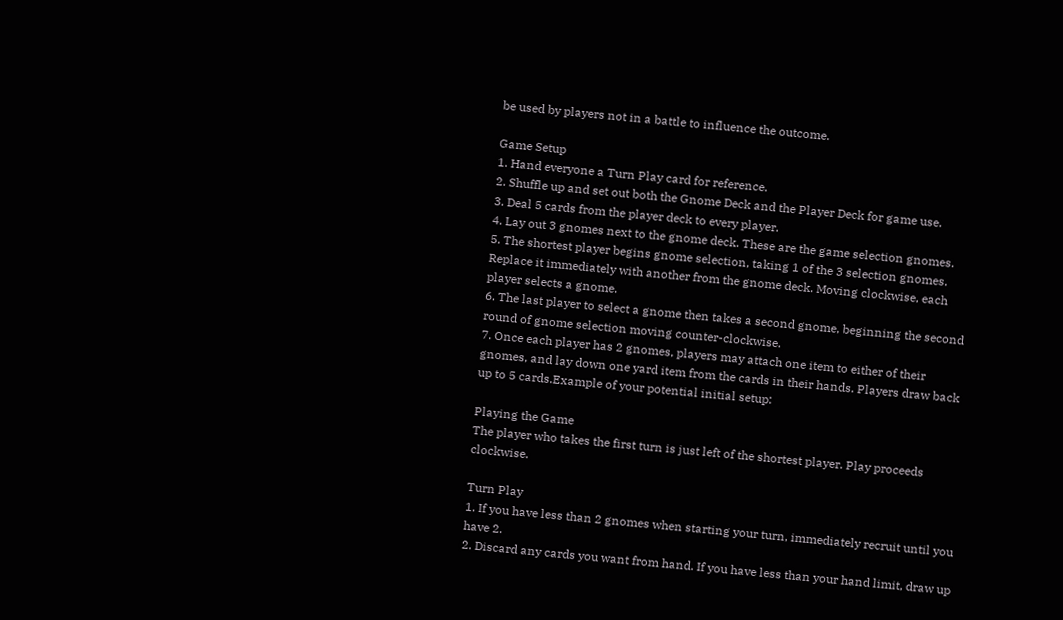be used by players not in a battle to influence the outcome.

Game Setup
1. Hand everyone a Turn Play card for reference.
2. Shuffle up and set out both the Gnome Deck and the Player Deck for game use.
3. Deal 5 cards from the player deck to every player.
4. Lay out 3 gnomes next to the gnome deck. These are the game selection gnomes.
5. The shortest player begins gnome selection, taking 1 of the 3 selection gnomes. Replace it immediately with another from the gnome deck. Moving clockwise, each player selects a gnome.
6. The last player to select a gnome then takes a second gnome, beginning the second round of gnome selection moving counter-clockwise.
7. Once each player has 2 gnomes, players may attach one item to either of their gnomes, and lay down one yard item from the cards in their hands. Players draw back up to 5 cards.Example of your potential initial setup:

Playing the Game
The player who takes the first turn is just left of the shortest player. Play proceeds clockwise.

Turn Play
1. If you have less than 2 gnomes when starting your turn, immediately recruit until you have 2.
2. Discard any cards you want from hand. If you have less than your hand limit, draw up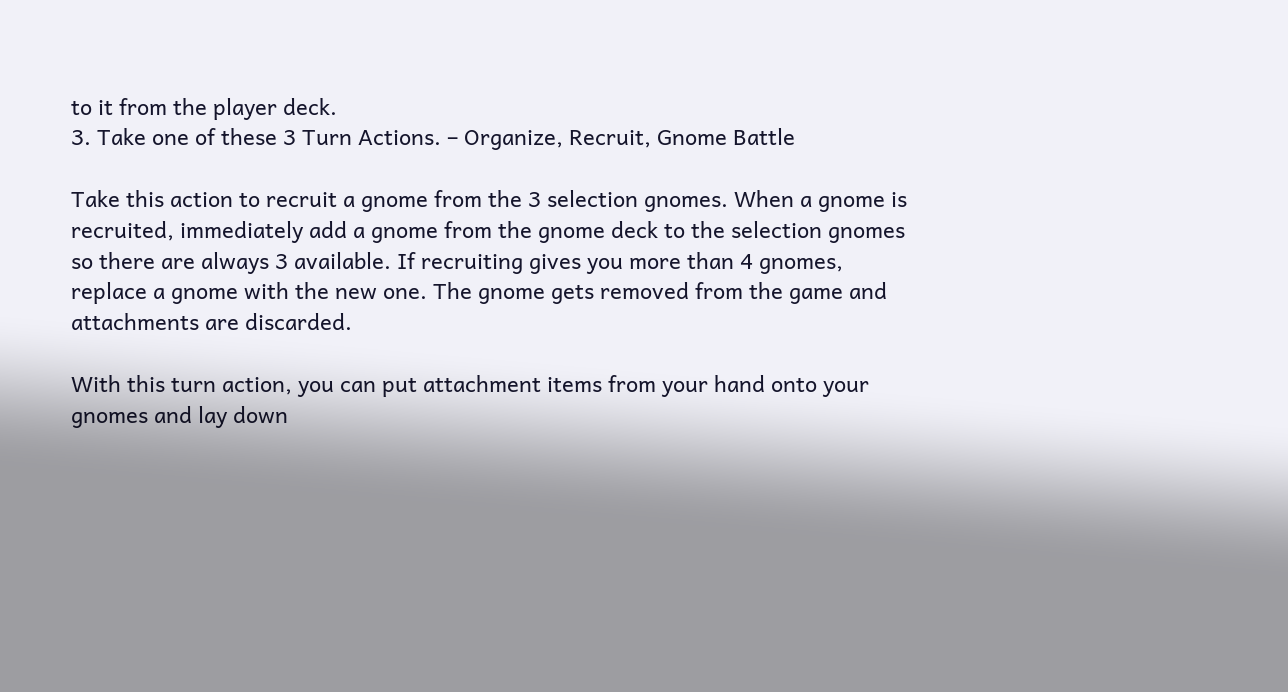to it from the player deck.
3. Take one of these 3 Turn Actions. – Organize, Recruit, Gnome Battle

Take this action to recruit a gnome from the 3 selection gnomes. When a gnome is recruited, immediately add a gnome from the gnome deck to the selection gnomes so there are always 3 available. If recruiting gives you more than 4 gnomes, replace a gnome with the new one. The gnome gets removed from the game and attachments are discarded.

With this turn action, you can put attachment items from your hand onto your gnomes and lay down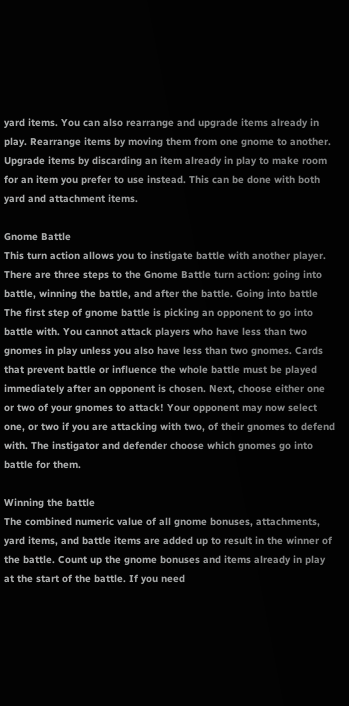yard items. You can also rearrange and upgrade items already in play. Rearrange items by moving them from one gnome to another. Upgrade items by discarding an item already in play to make room for an item you prefer to use instead. This can be done with both yard and attachment items.

Gnome Battle
This turn action allows you to instigate battle with another player. There are three steps to the Gnome Battle turn action: going into battle, winning the battle, and after the battle. Going into battle The first step of gnome battle is picking an opponent to go into battle with. You cannot attack players who have less than two gnomes in play unless you also have less than two gnomes. Cards that prevent battle or influence the whole battle must be played immediately after an opponent is chosen. Next, choose either one or two of your gnomes to attack! Your opponent may now select one, or two if you are attacking with two, of their gnomes to defend with. The instigator and defender choose which gnomes go into battle for them.

Winning the battle
The combined numeric value of all gnome bonuses, attachments, yard items, and battle items are added up to result in the winner of the battle. Count up the gnome bonuses and items already in play at the start of the battle. If you need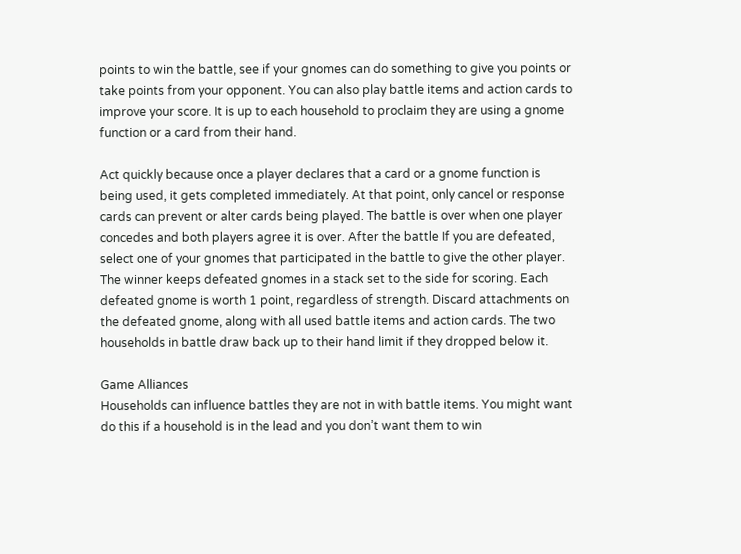points to win the battle, see if your gnomes can do something to give you points or take points from your opponent. You can also play battle items and action cards to improve your score. It is up to each household to proclaim they are using a gnome function or a card from their hand.

Act quickly because once a player declares that a card or a gnome function is being used, it gets completed immediately. At that point, only cancel or response cards can prevent or alter cards being played. The battle is over when one player concedes and both players agree it is over. After the battle If you are defeated, select one of your gnomes that participated in the battle to give the other player. The winner keeps defeated gnomes in a stack set to the side for scoring. Each defeated gnome is worth 1 point, regardless of strength. Discard attachments on the defeated gnome, along with all used battle items and action cards. The two households in battle draw back up to their hand limit if they dropped below it.

Game Alliances
Households can influence battles they are not in with battle items. You might want do this if a household is in the lead and you don’t want them to win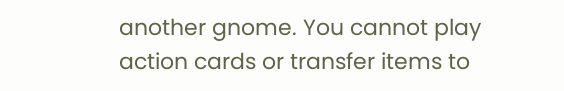another gnome. You cannot play action cards or transfer items to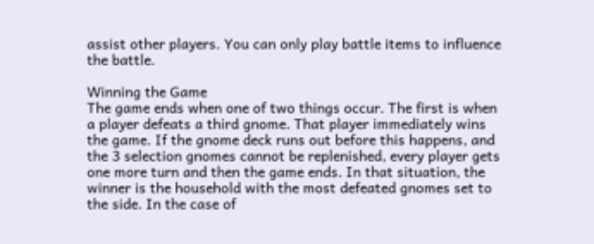assist other players. You can only play battle items to influence the battle.

Winning the Game
The game ends when one of two things occur. The first is when a player defeats a third gnome. That player immediately wins the game. If the gnome deck runs out before this happens, and the 3 selection gnomes cannot be replenished, every player gets one more turn and then the game ends. In that situation, the winner is the household with the most defeated gnomes set to the side. In the case of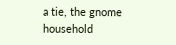a tie, the gnome household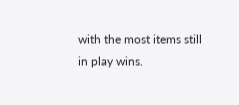with the most items still in play wins.